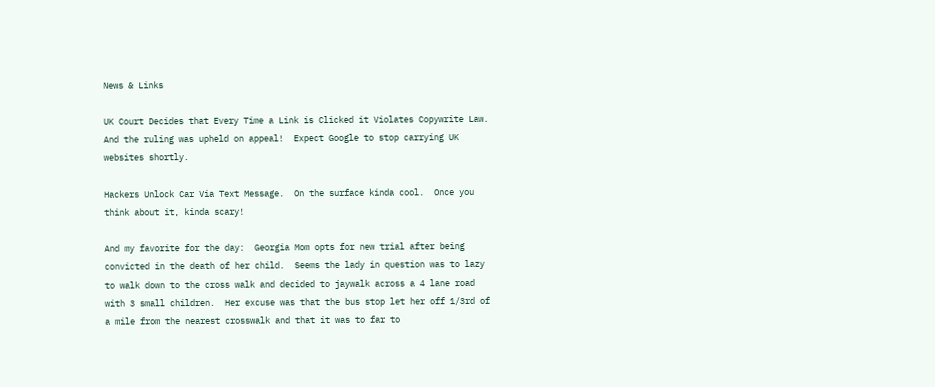News & Links

UK Court Decides that Every Time a Link is Clicked it Violates Copywrite Law.  And the ruling was upheld on appeal!  Expect Google to stop carrying UK websites shortly.

Hackers Unlock Car Via Text Message.  On the surface kinda cool.  Once you think about it, kinda scary!

And my favorite for the day:  Georgia Mom opts for new trial after being convicted in the death of her child.  Seems the lady in question was to lazy to walk down to the cross walk and decided to jaywalk across a 4 lane road with 3 small children.  Her excuse was that the bus stop let her off 1/3rd of a mile from the nearest crosswalk and that it was to far to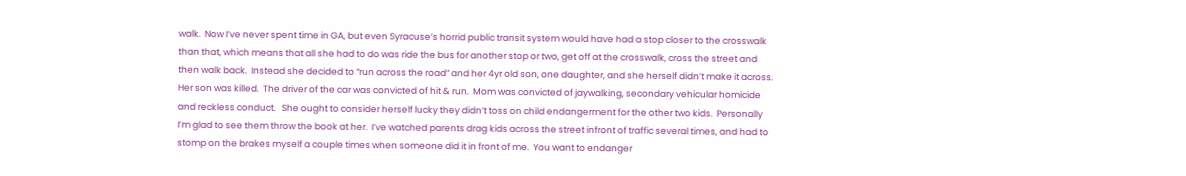walk.  Now I’ve never spent time in GA, but even Syracuse’s horrid public transit system would have had a stop closer to the crosswalk than that, which means that all she had to do was ride the bus for another stop or two, get off at the crosswalk, cross the street and then walk back.  Instead she decided to “run across the road” and her 4yr old son, one daughter, and she herself didn’t make it across.  Her son was killed.  The driver of the car was convicted of hit & run.  Mom was convicted of jaywalking, secondary vehicular homicide and reckless conduct.   She ought to consider herself lucky they didn’t toss on child endangerment for the other two kids.  Personally I’m glad to see them throw the book at her.  I’ve watched parents drag kids across the street infront of traffic several times, and had to stomp on the brakes myself a couple times when someone did it in front of me.  You want to endanger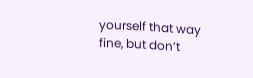yourself that way fine, but don’t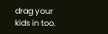drag your kids in too.